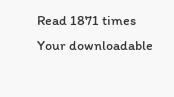Read 1871 times
Your downloadable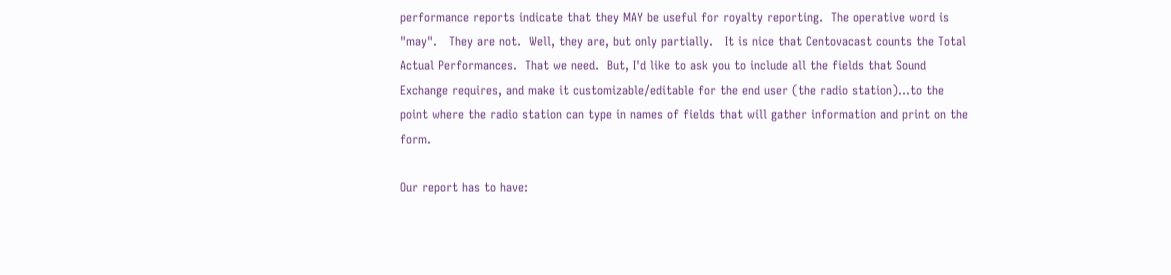performance reports indicate that they MAY be useful for royalty reporting.  The operative word is "may".   They are not.  Well, they are, but only partially.   It is nice that Centovacast counts the Total Actual Performances.  That we need.  But, I'd like to ask you to include all the fields that Sound Exchange requires, and make it customizable/editable for the end user (the radio station)...to the point where the radio station can type in names of fields that will gather information and print on the form.

Our report has to have: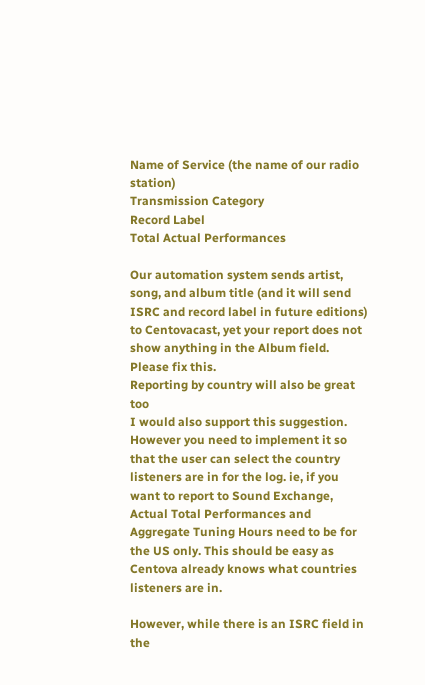Name of Service (the name of our radio station)
Transmission Category
Record Label
Total Actual Performances

Our automation system sends artist, song, and album title (and it will send ISRC and record label in future editions) to Centovacast, yet your report does not show anything in the Album field.  Please fix this.
Reporting by country will also be great too
I would also support this suggestion. However you need to implement it so that the user can select the country listeners are in for the log. ie, if you want to report to Sound Exchange, Actual Total Performances and Aggregate Tuning Hours need to be for the US only. This should be easy as Centova already knows what countries listeners are in.

However, while there is an ISRC field in the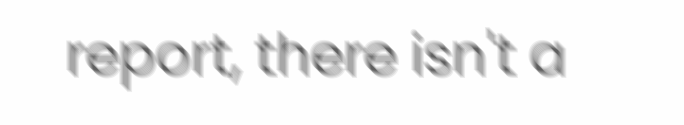report, there isn't a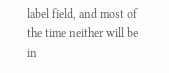label field, and most of the time neither will be in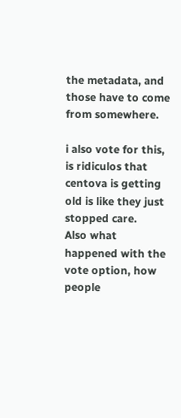the metadata, and those have to come from somewhere.

i also vote for this, is ridiculos that centova is getting old is like they just stopped care.
Also what happened with the vote option, how people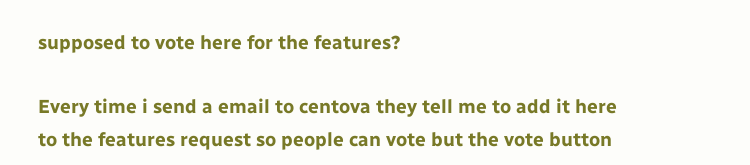supposed to vote here for the features?

Every time i send a email to centova they tell me to add it here to the features request so people can vote but the vote button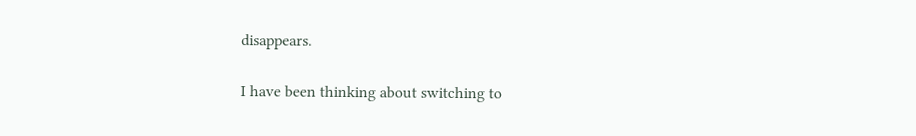disappears.

I have been thinking about switching to